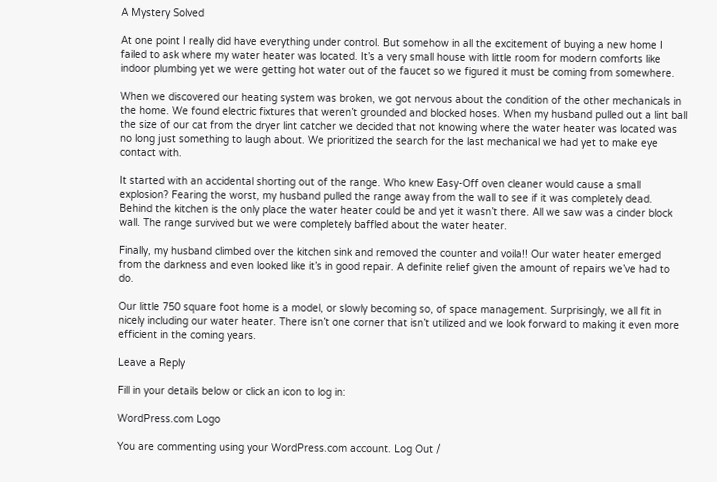A Mystery Solved

At one point I really did have everything under control. But somehow in all the excitement of buying a new home I failed to ask where my water heater was located. It’s a very small house with little room for modern comforts like indoor plumbing yet we were getting hot water out of the faucet so we figured it must be coming from somewhere.

When we discovered our heating system was broken, we got nervous about the condition of the other mechanicals in the home. We found electric fixtures that weren’t grounded and blocked hoses. When my husband pulled out a lint ball the size of our cat from the dryer lint catcher we decided that not knowing where the water heater was located was no long just something to laugh about. We prioritized the search for the last mechanical we had yet to make eye contact with.

It started with an accidental shorting out of the range. Who knew Easy-Off oven cleaner would cause a small explosion? Fearing the worst, my husband pulled the range away from the wall to see if it was completely dead. Behind the kitchen is the only place the water heater could be and yet it wasn’t there. All we saw was a cinder block wall. The range survived but we were completely baffled about the water heater.

Finally, my husband climbed over the kitchen sink and removed the counter and voila!! Our water heater emerged from the darkness and even looked like it’s in good repair. A definite relief given the amount of repairs we’ve had to do.

Our little 750 square foot home is a model, or slowly becoming so, of space management. Surprisingly, we all fit in nicely including our water heater. There isn’t one corner that isn’t utilized and we look forward to making it even more efficient in the coming years.

Leave a Reply

Fill in your details below or click an icon to log in:

WordPress.com Logo

You are commenting using your WordPress.com account. Log Out /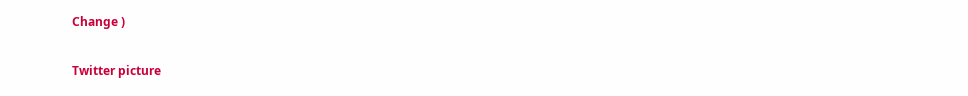Change )

Twitter picture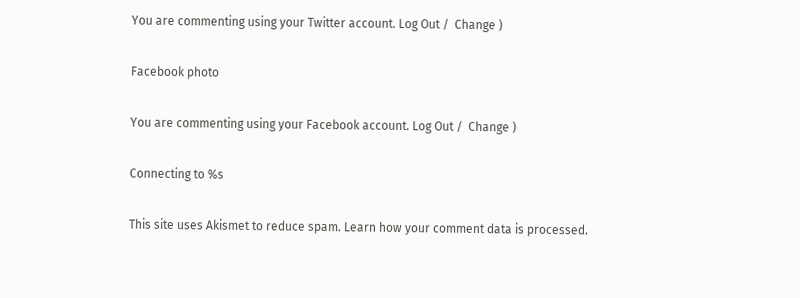You are commenting using your Twitter account. Log Out /  Change )

Facebook photo

You are commenting using your Facebook account. Log Out /  Change )

Connecting to %s

This site uses Akismet to reduce spam. Learn how your comment data is processed.